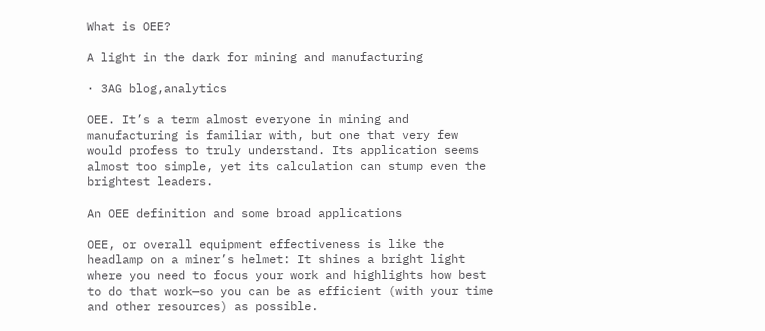What is OEE?

A light in the dark for mining and manufacturing

· 3AG blog,analytics

OEE. It’s a term almost everyone in mining and manufacturing is familiar with, but one that very few would profess to truly understand. Its application seems almost too simple, yet its calculation can stump even the brightest leaders.

An OEE definition and some broad applications

OEE, or overall equipment effectiveness is like the headlamp on a miner’s helmet: It shines a bright light where you need to focus your work and highlights how best to do that work—so you can be as efficient (with your time and other resources) as possible.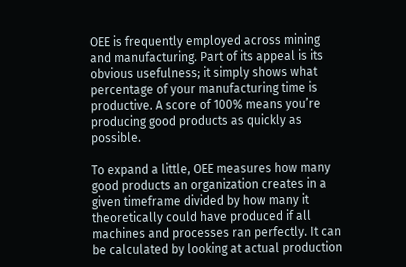OEE is frequently employed across mining and manufacturing. Part of its appeal is its obvious usefulness; it simply shows what percentage of your manufacturing time is productive. A score of 100% means you’re producing good products as quickly as possible.

To expand a little, OEE measures how many good products an organization creates in a given timeframe divided by how many it theoretically could have produced if all machines and processes ran perfectly. It can be calculated by looking at actual production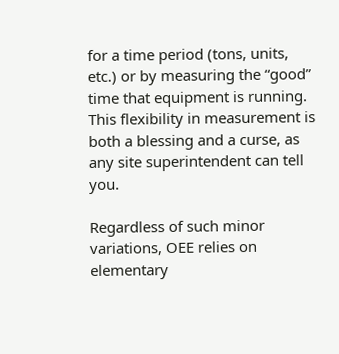for a time period (tons, units, etc.) or by measuring the “good” time that equipment is running. This flexibility in measurement is both a blessing and a curse, as any site superintendent can tell you.

Regardless of such minor variations, OEE relies on elementary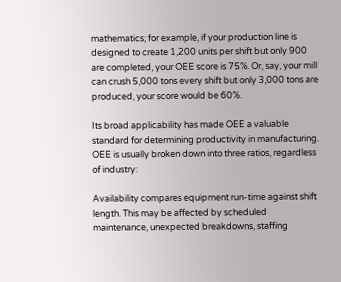mathematics; for example, if your production line is designed to create 1,200 units per shift but only 900 are completed, your OEE score is 75%. Or, say, your mill can crush 5,000 tons every shift but only 3,000 tons are produced, your score would be 60%.

Its broad applicability has made OEE a valuable standard for determining productivity in manufacturing. OEE is usually broken down into three ratios, regardless of industry:

Availability compares equipment run-time against shift length. This may be affected by scheduled maintenance, unexpected breakdowns, staffing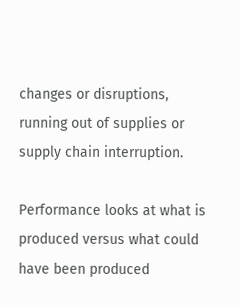changes or disruptions, running out of supplies or supply chain interruption.

Performance looks at what is produced versus what could have been produced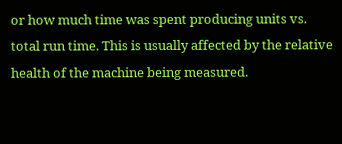or how much time was spent producing units vs. total run time. This is usually affected by the relative health of the machine being measured.